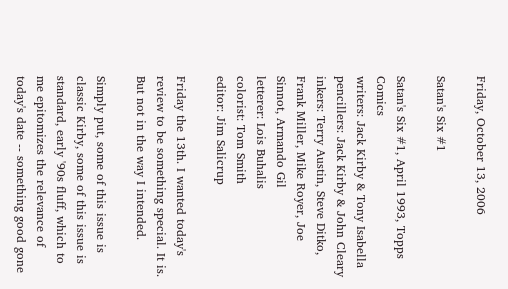Friday, October 13, 2006

Satan's Six #1

Satan's Six #1, April 1993, Topps Comics
writers: Jack Kirby & Tony Isabella
pencillers: Jack Kirby & John Cleary
inkers: Terry Austin, Steve Ditko, Frank Miller, Mike Royer, Joe Sinnot, Armando Gil
letterer: Lois Buhalis
colorist: Tom Smith
editor: Jim Salicrup

Friday the 13th. I wanted today's review to be something special. It is. But not in the way I intended.

Simply put, some of this issue is classic Kirby, some of this issue is standard, early '90s fluff, which to me epitomizes the relevance of today's date -- something good gone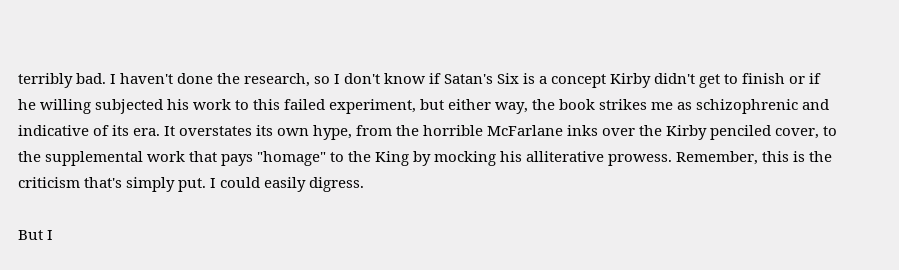terribly bad. I haven't done the research, so I don't know if Satan's Six is a concept Kirby didn't get to finish or if he willing subjected his work to this failed experiment, but either way, the book strikes me as schizophrenic and indicative of its era. It overstates its own hype, from the horrible McFarlane inks over the Kirby penciled cover, to the supplemental work that pays "homage" to the King by mocking his alliterative prowess. Remember, this is the criticism that's simply put. I could easily digress.

But I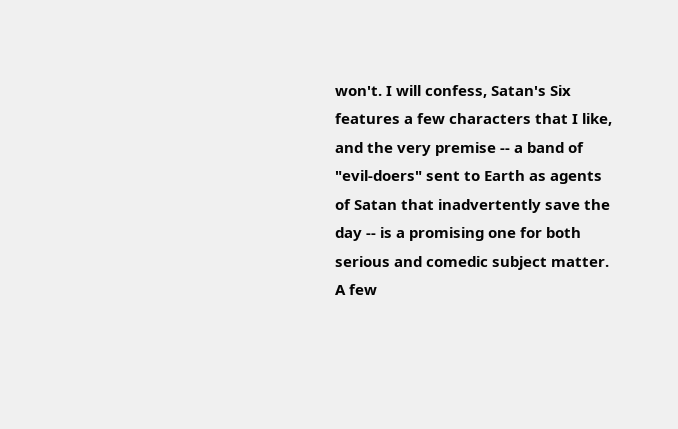won't. I will confess, Satan's Six features a few characters that I like, and the very premise -- a band of "evil-doers" sent to Earth as agents of Satan that inadvertently save the day -- is a promising one for both serious and comedic subject matter. A few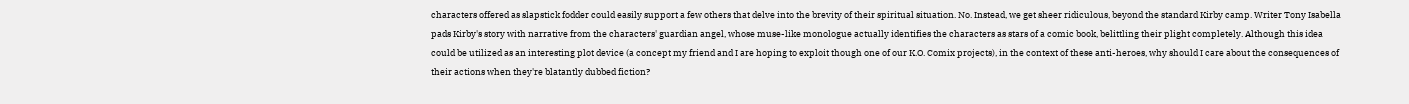characters offered as slapstick fodder could easily support a few others that delve into the brevity of their spiritual situation. No. Instead, we get sheer ridiculous, beyond the standard Kirby camp. Writer Tony Isabella pads Kirby's story with narrative from the characters' guardian angel, whose muse-like monologue actually identifies the characters as stars of a comic book, belittling their plight completely. Although this idea could be utilized as an interesting plot device (a concept my friend and I are hoping to exploit though one of our K.O. Comix projects), in the context of these anti-heroes, why should I care about the consequences of their actions when they're blatantly dubbed fiction?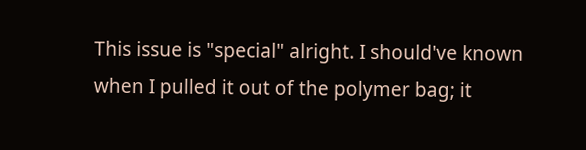This issue is "special" alright. I should've known when I pulled it out of the polymer bag; it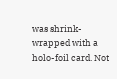was shrink-wrapped with a holo-foil card. Not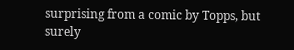surprising from a comic by Topps, but surely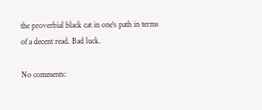the proverbial black cat in one's path in terms of a decent read. Bad luck.

No comments: